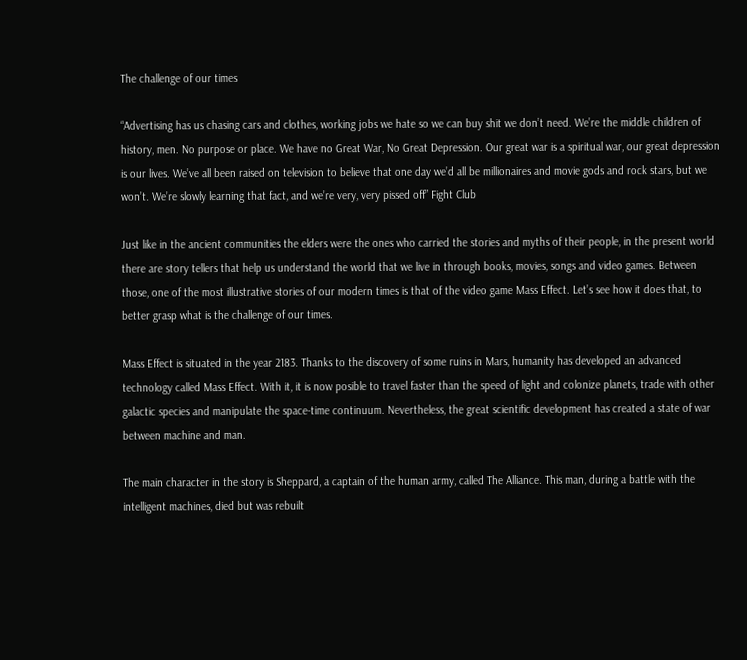The challenge of our times

“Advertising has us chasing cars and clothes, working jobs we hate so we can buy shit we don’t need. We’re the middle children of history, men. No purpose or place. We have no Great War, No Great Depression. Our great war is a spiritual war, our great depression is our lives. We’ve all been raised on television to believe that one day we’d all be millionaires and movie gods and rock stars, but we won’t. We’re slowly learning that fact, and we’re very, very pissed off” Fight Club

Just like in the ancient communities the elders were the ones who carried the stories and myths of their people, in the present world there are story tellers that help us understand the world that we live in through books, movies, songs and video games. Between those, one of the most illustrative stories of our modern times is that of the video game Mass Effect. Let’s see how it does that, to better grasp what is the challenge of our times.

Mass Effect is situated in the year 2183. Thanks to the discovery of some ruins in Mars, humanity has developed an advanced technology called Mass Effect. With it, it is now posible to travel faster than the speed of light and colonize planets, trade with other galactic species and manipulate the space-time continuum. Nevertheless, the great scientific development has created a state of war between machine and man.

The main character in the story is Sheppard, a captain of the human army, called The Alliance. This man, during a battle with the intelligent machines, died but was rebuilt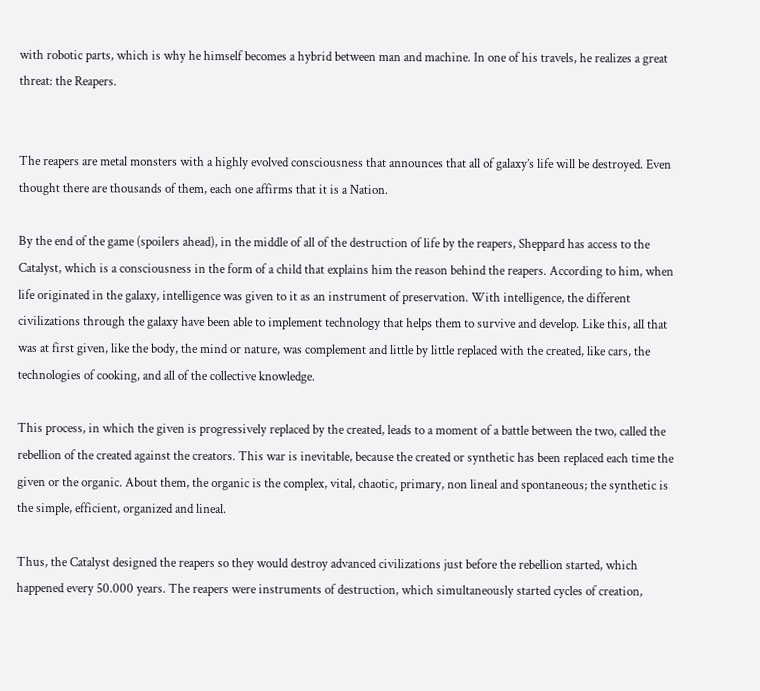with robotic parts, which is why he himself becomes a hybrid between man and machine. In one of his travels, he realizes a great threat: the Reapers.


The reapers are metal monsters with a highly evolved consciousness that announces that all of galaxy’s life will be destroyed. Even thought there are thousands of them, each one affirms that it is a Nation.

By the end of the game (spoilers ahead), in the middle of all of the destruction of life by the reapers, Sheppard has access to the Catalyst, which is a consciousness in the form of a child that explains him the reason behind the reapers. According to him, when life originated in the galaxy, intelligence was given to it as an instrument of preservation. With intelligence, the different civilizations through the galaxy have been able to implement technology that helps them to survive and develop. Like this, all that was at first given, like the body, the mind or nature, was complement and little by little replaced with the created, like cars, the technologies of cooking, and all of the collective knowledge.

This process, in which the given is progressively replaced by the created, leads to a moment of a battle between the two, called the rebellion of the created against the creators. This war is inevitable, because the created or synthetic has been replaced each time the given or the organic. About them, the organic is the complex, vital, chaotic, primary, non lineal and spontaneous; the synthetic is the simple, efficient, organized and lineal.

Thus, the Catalyst designed the reapers so they would destroy advanced civilizations just before the rebellion started, which happened every 50.000 years. The reapers were instruments of destruction, which simultaneously started cycles of creation,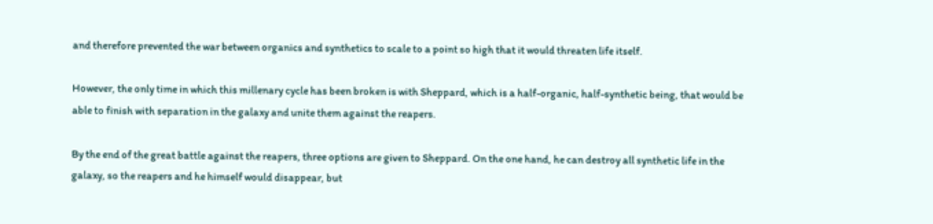and therefore prevented the war between organics and synthetics to scale to a point so high that it would threaten life itself.

However, the only time in which this millenary cycle has been broken is with Sheppard, which is a half-organic, half-synthetic being, that would be able to finish with separation in the galaxy and unite them against the reapers.

By the end of the great battle against the reapers, three options are given to Sheppard. On the one hand, he can destroy all synthetic life in the galaxy, so the reapers and he himself would disappear, but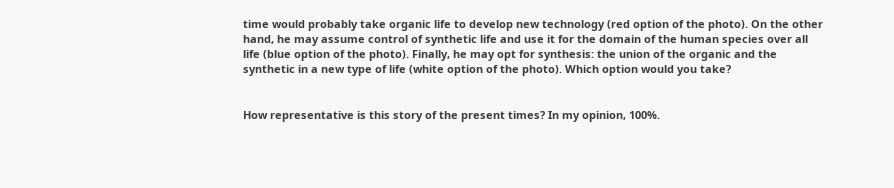time would probably take organic life to develop new technology (red option of the photo). On the other hand, he may assume control of synthetic life and use it for the domain of the human species over all life (blue option of the photo). Finally, he may opt for synthesis: the union of the organic and the synthetic in a new type of life (white option of the photo). Which option would you take?


How representative is this story of the present times? In my opinion, 100%.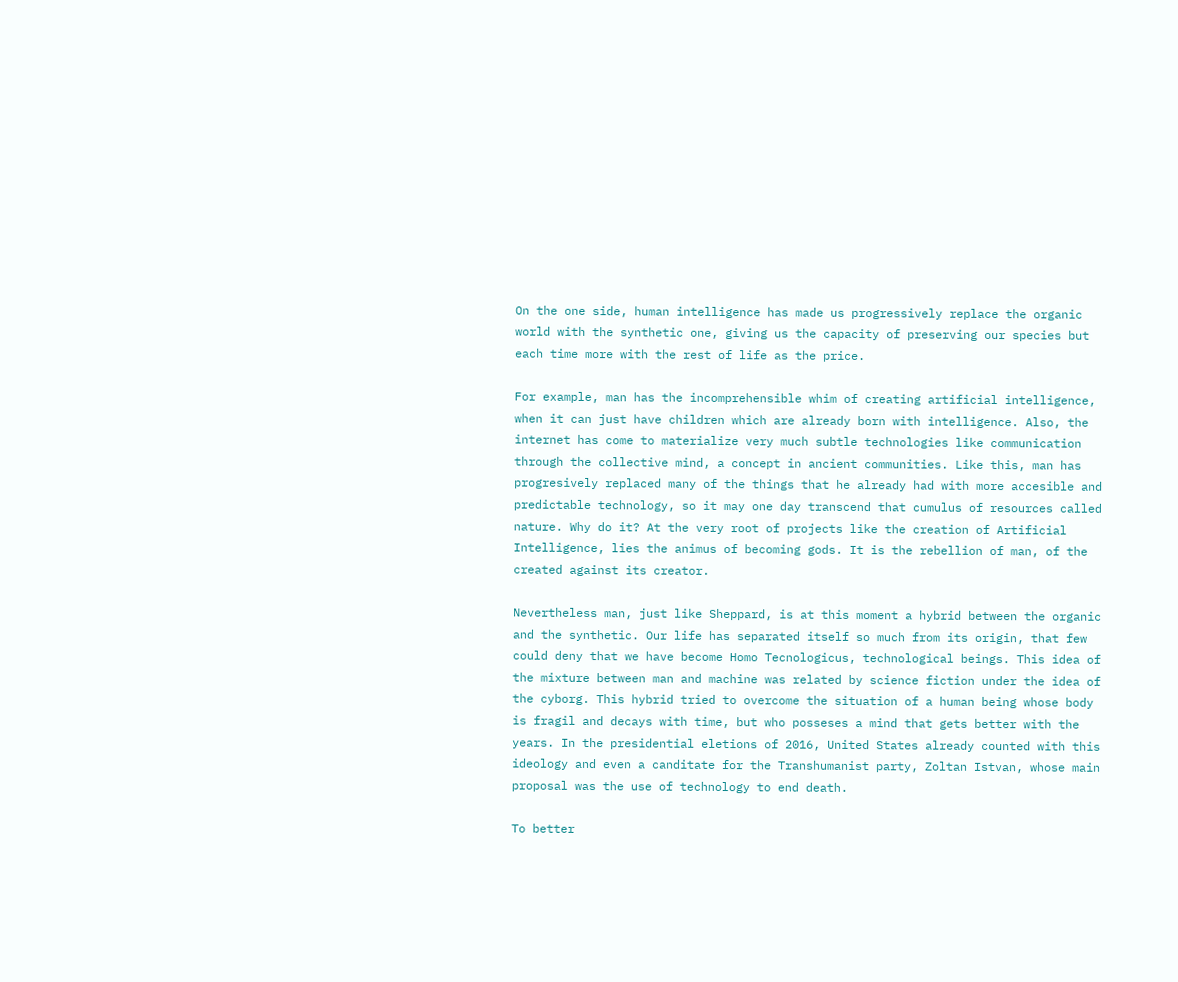On the one side, human intelligence has made us progressively replace the organic world with the synthetic one, giving us the capacity of preserving our species but each time more with the rest of life as the price.

For example, man has the incomprehensible whim of creating artificial intelligence, when it can just have children which are already born with intelligence. Also, the internet has come to materialize very much subtle technologies like communication through the collective mind, a concept in ancient communities. Like this, man has progresively replaced many of the things that he already had with more accesible and predictable technology, so it may one day transcend that cumulus of resources called nature. Why do it? At the very root of projects like the creation of Artificial Intelligence, lies the animus of becoming gods. It is the rebellion of man, of the created against its creator.

Nevertheless man, just like Sheppard, is at this moment a hybrid between the organic and the synthetic. Our life has separated itself so much from its origin, that few could deny that we have become Homo Tecnologicus, technological beings. This idea of the mixture between man and machine was related by science fiction under the idea of the cyborg. This hybrid tried to overcome the situation of a human being whose body is fragil and decays with time, but who posseses a mind that gets better with the years. In the presidential eletions of 2016, United States already counted with this ideology and even a canditate for the Transhumanist party, Zoltan Istvan, whose main proposal was the use of technology to end death.

To better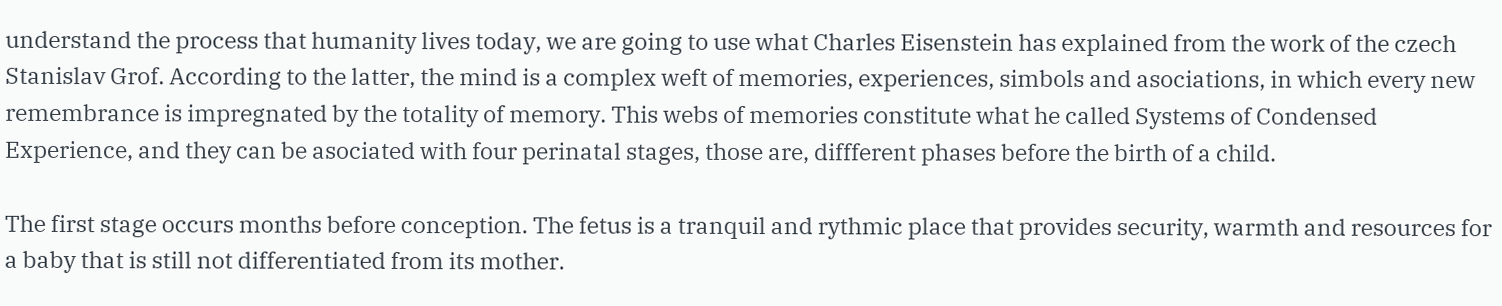understand the process that humanity lives today, we are going to use what Charles Eisenstein has explained from the work of the czech Stanislav Grof. According to the latter, the mind is a complex weft of memories, experiences, simbols and asociations, in which every new remembrance is impregnated by the totality of memory. This webs of memories constitute what he called Systems of Condensed Experience, and they can be asociated with four perinatal stages, those are, diffferent phases before the birth of a child.

The first stage occurs months before conception. The fetus is a tranquil and rythmic place that provides security, warmth and resources for a baby that is still not differentiated from its mother.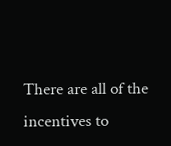There are all of the incentives to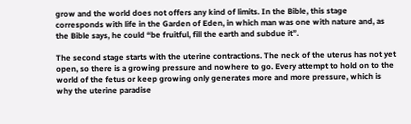grow and the world does not offers any kind of limits. In the Bible, this stage corresponds with life in the Garden of Eden, in which man was one with nature and, as the Bible says, he could “be fruitful, fill the earth and subdue it”.

The second stage starts with the uterine contractions. The neck of the uterus has not yet open, so there is a growing pressure and nowhere to go. Every attempt to hold on to the world of the fetus or keep growing only generates more and more pressure, which is why the uterine paradise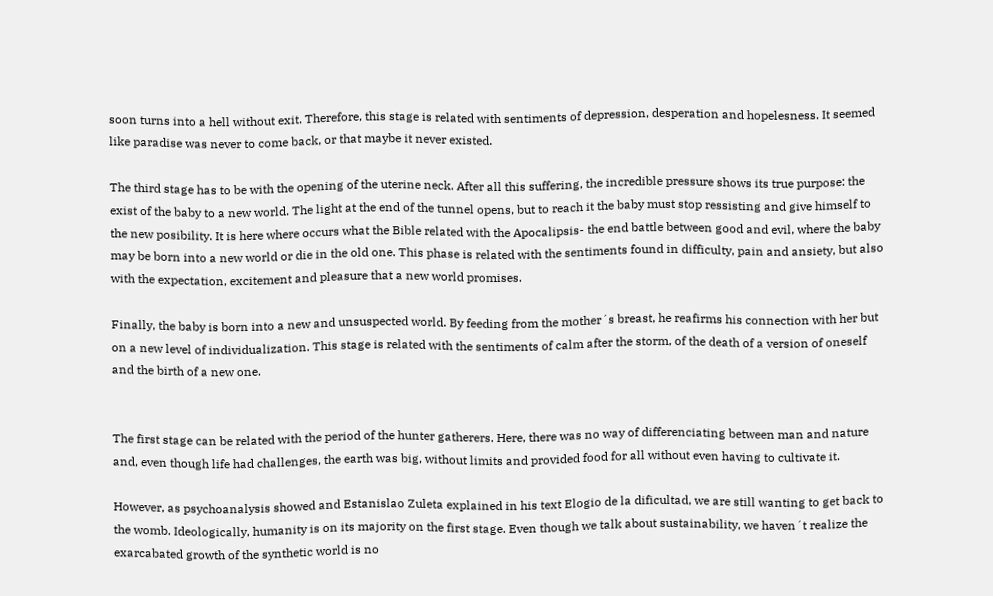soon turns into a hell without exit. Therefore, this stage is related with sentiments of depression, desperation and hopelesness. It seemed like paradise was never to come back, or that maybe it never existed.

The third stage has to be with the opening of the uterine neck. After all this suffering, the incredible pressure shows its true purpose: the exist of the baby to a new world. The light at the end of the tunnel opens, but to reach it the baby must stop ressisting and give himself to the new posibility. It is here where occurs what the Bible related with the Apocalipsis- the end battle between good and evil, where the baby may be born into a new world or die in the old one. This phase is related with the sentiments found in difficulty, pain and ansiety, but also with the expectation, excitement and pleasure that a new world promises.

Finally, the baby is born into a new and unsuspected world. By feeding from the mother´s breast, he reafirms his connection with her but on a new level of individualization. This stage is related with the sentiments of calm after the storm, of the death of a version of oneself and the birth of a new one.


The first stage can be related with the period of the hunter gatherers. Here, there was no way of differenciating between man and nature and, even though life had challenges, the earth was big, without limits and provided food for all without even having to cultivate it.

However, as psychoanalysis showed and Estanislao Zuleta explained in his text Elogio de la dificultad, we are still wanting to get back to the womb. Ideologically, humanity is on its majority on the first stage. Even though we talk about sustainability, we haven´t realize the exarcabated growth of the synthetic world is no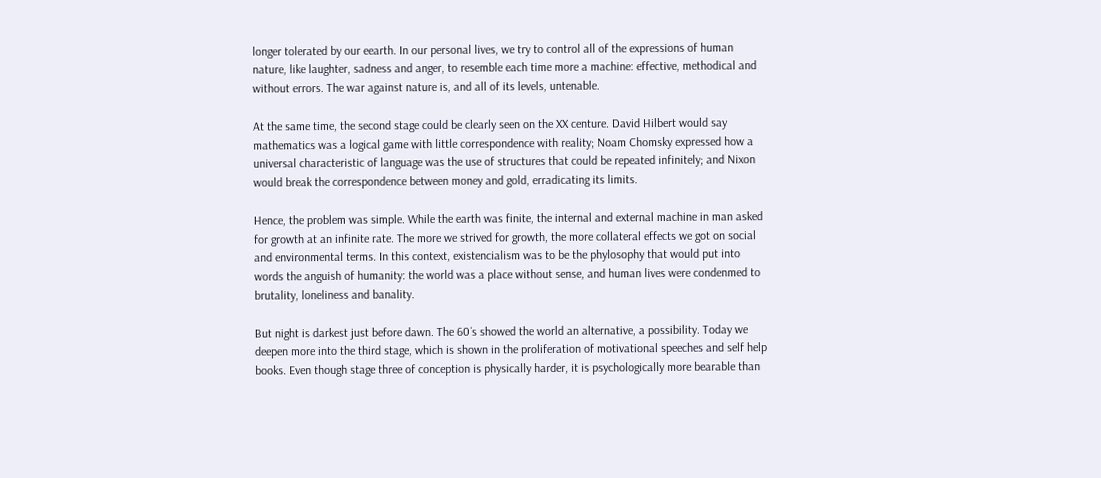longer tolerated by our eearth. In our personal lives, we try to control all of the expressions of human nature, like laughter, sadness and anger, to resemble each time more a machine: effective, methodical and without errors. The war against nature is, and all of its levels, untenable.

At the same time, the second stage could be clearly seen on the XX centure. David Hilbert would say mathematics was a logical game with little correspondence with reality; Noam Chomsky expressed how a universal characteristic of language was the use of structures that could be repeated infinitely; and Nixon would break the correspondence between money and gold, erradicating its limits.

Hence, the problem was simple. While the earth was finite, the internal and external machine in man asked for growth at an infinite rate. The more we strived for growth, the more collateral effects we got on social and environmental terms. In this context, existencialism was to be the phylosophy that would put into words the anguish of humanity: the world was a place without sense, and human lives were condenmed to brutality, loneliness and banality.

But night is darkest just before dawn. The 60´s showed the world an alternative, a possibility. Today we deepen more into the third stage, which is shown in the proliferation of motivational speeches and self help books. Even though stage three of conception is physically harder, it is psychologically more bearable than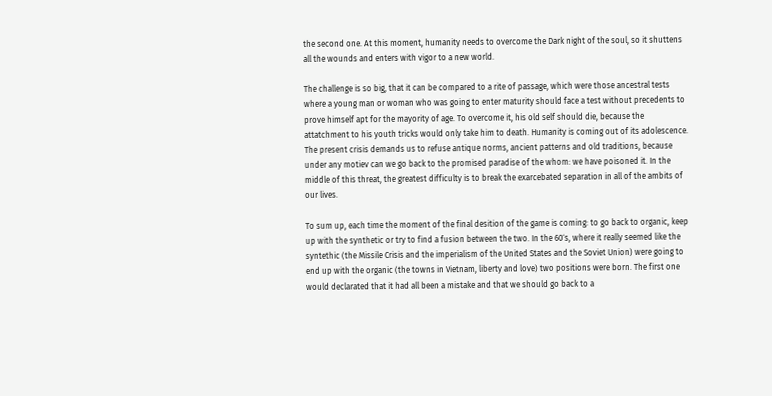the second one. At this moment, humanity needs to overcome the Dark night of the soul, so it shuttens all the wounds and enters with vigor to a new world.

The challenge is so big, that it can be compared to a rite of passage, which were those ancestral tests where a young man or woman who was going to enter maturity should face a test without precedents to prove himself apt for the mayority of age. To overcome it, his old self should die, because the attatchment to his youth tricks would only take him to death. Humanity is coming out of its adolescence. The present crisis demands us to refuse antique norms, ancient patterns and old traditions, because under any motiev can we go back to the promised paradise of the whom: we have poisoned it. In the middle of this threat, the greatest difficulty is to break the exarcebated separation in all of the ambits of our lives.

To sum up, each time the moment of the final desition of the game is coming: to go back to organic, keep up with the synthetic or try to find a fusion between the two. In the 60´s, where it really seemed like the syntethic (the Missile Crisis and the imperialism of the United States and the Soviet Union) were going to end up with the organic (the towns in Vietnam, liberty and love) two positions were born. The first one would declarated that it had all been a mistake and that we should go back to a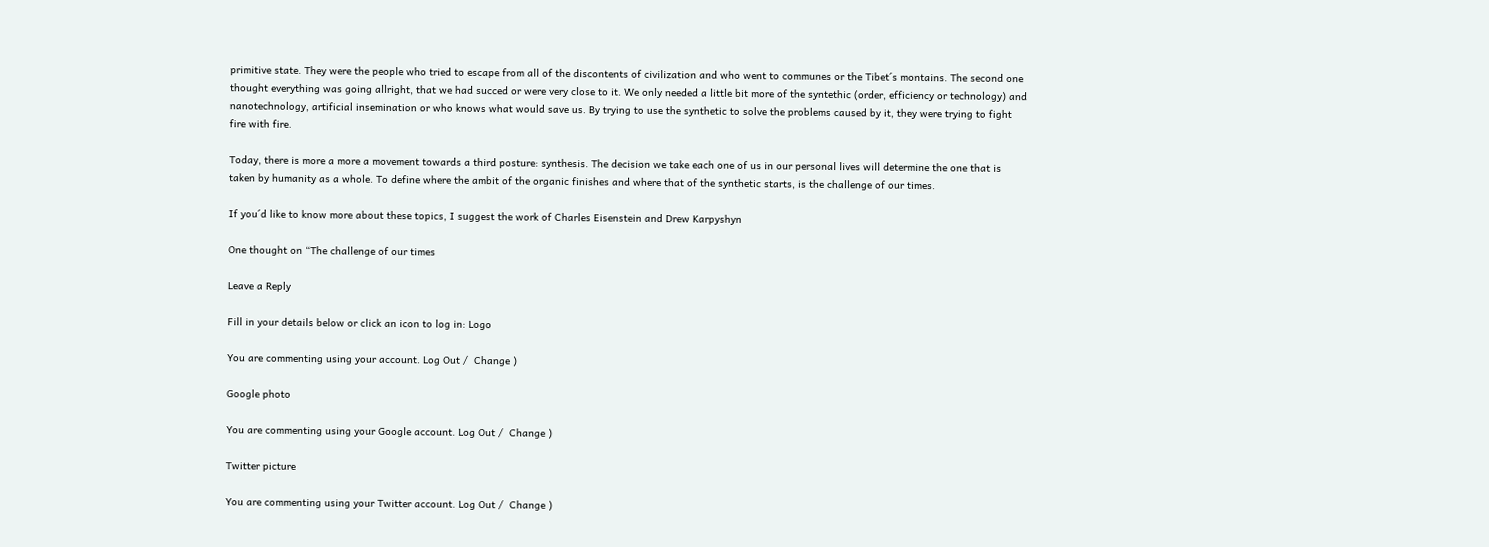primitive state. They were the people who tried to escape from all of the discontents of civilization and who went to communes or the Tibet´s montains. The second one thought everything was going allright, that we had succed or were very close to it. We only needed a little bit more of the syntethic (order, efficiency or technology) and nanotechnology, artificial insemination or who knows what would save us. By trying to use the synthetic to solve the problems caused by it, they were trying to fight fire with fire.

Today, there is more a more a movement towards a third posture: synthesis. The decision we take each one of us in our personal lives will determine the one that is taken by humanity as a whole. To define where the ambit of the organic finishes and where that of the synthetic starts, is the challenge of our times.

If you´d like to know more about these topics, I suggest the work of Charles Eisenstein and Drew Karpyshyn

One thought on “The challenge of our times

Leave a Reply

Fill in your details below or click an icon to log in: Logo

You are commenting using your account. Log Out /  Change )

Google photo

You are commenting using your Google account. Log Out /  Change )

Twitter picture

You are commenting using your Twitter account. Log Out /  Change )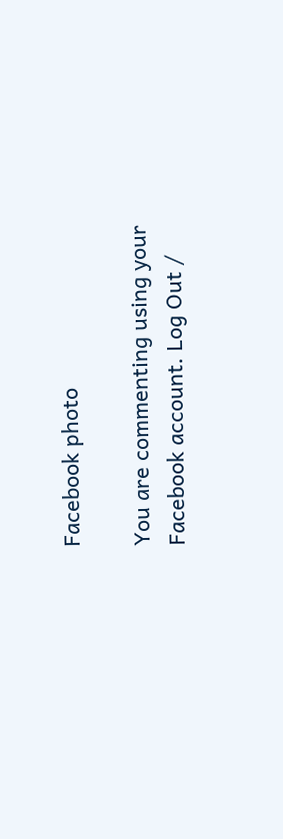Facebook photo

You are commenting using your Facebook account. Log Out /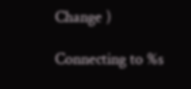Change )

Connecting to %s